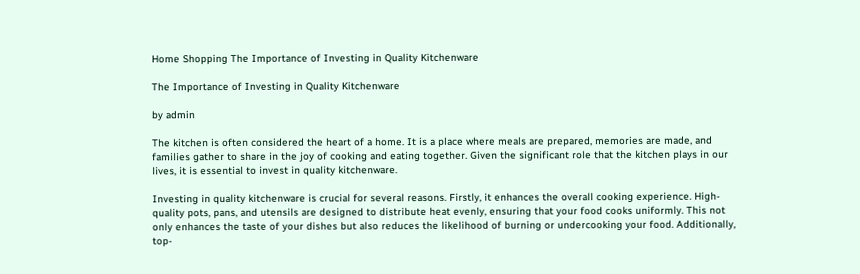Home Shopping The Importance of Investing in Quality Kitchenware

The Importance of Investing in Quality Kitchenware

by admin

The kitchen is often considered the heart of a home. It is a place where meals are prepared, memories are made, and families gather to share in the joy of cooking and eating together. Given the significant role that the kitchen plays in our lives, it is essential to invest in quality kitchenware.

Investing in quality kitchenware is crucial for several reasons. Firstly, it enhances the overall cooking experience. High-quality pots, pans, and utensils are designed to distribute heat evenly, ensuring that your food cooks uniformly. This not only enhances the taste of your dishes but also reduces the likelihood of burning or undercooking your food. Additionally, top-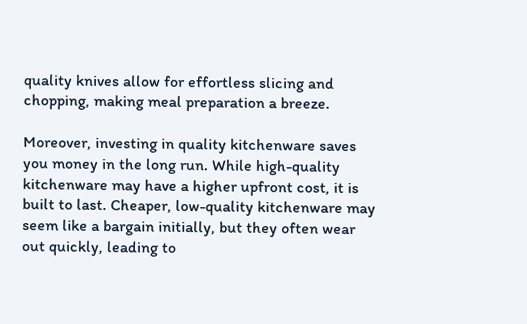quality knives allow for effortless slicing and chopping, making meal preparation a breeze.

Moreover, investing in quality kitchenware saves you money in the long run. While high-quality kitchenware may have a higher upfront cost, it is built to last. Cheaper, low-quality kitchenware may seem like a bargain initially, but they often wear out quickly, leading to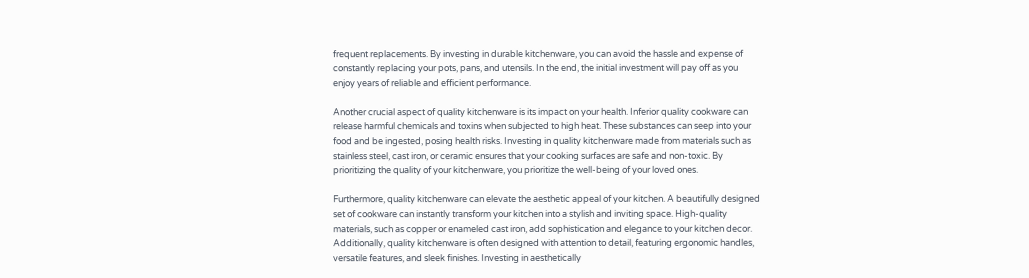frequent replacements. By investing in durable kitchenware, you can avoid the hassle and expense of constantly replacing your pots, pans, and utensils. In the end, the initial investment will pay off as you enjoy years of reliable and efficient performance.

Another crucial aspect of quality kitchenware is its impact on your health. Inferior quality cookware can release harmful chemicals and toxins when subjected to high heat. These substances can seep into your food and be ingested, posing health risks. Investing in quality kitchenware made from materials such as stainless steel, cast iron, or ceramic ensures that your cooking surfaces are safe and non-toxic. By prioritizing the quality of your kitchenware, you prioritize the well-being of your loved ones.

Furthermore, quality kitchenware can elevate the aesthetic appeal of your kitchen. A beautifully designed set of cookware can instantly transform your kitchen into a stylish and inviting space. High-quality materials, such as copper or enameled cast iron, add sophistication and elegance to your kitchen decor. Additionally, quality kitchenware is often designed with attention to detail, featuring ergonomic handles, versatile features, and sleek finishes. Investing in aesthetically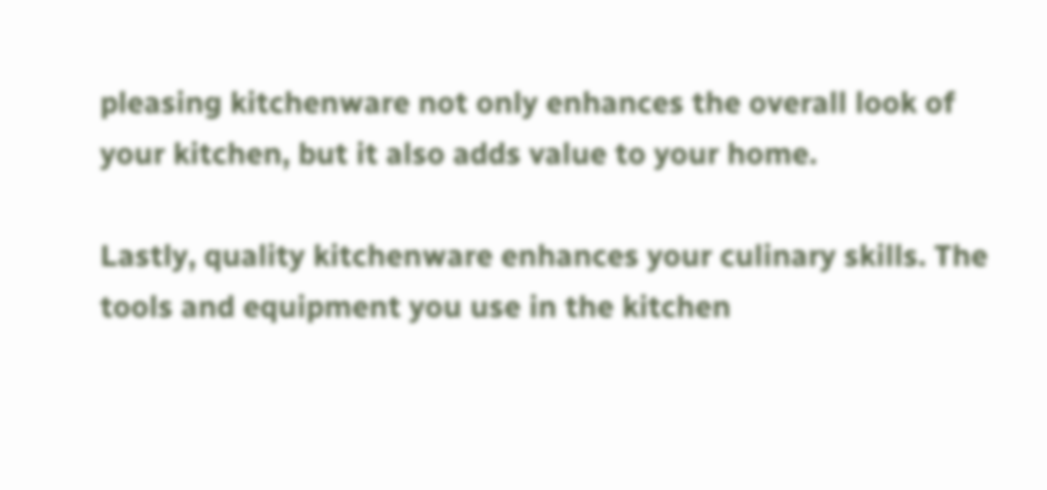pleasing kitchenware not only enhances the overall look of your kitchen, but it also adds value to your home.

Lastly, quality kitchenware enhances your culinary skills. The tools and equipment you use in the kitchen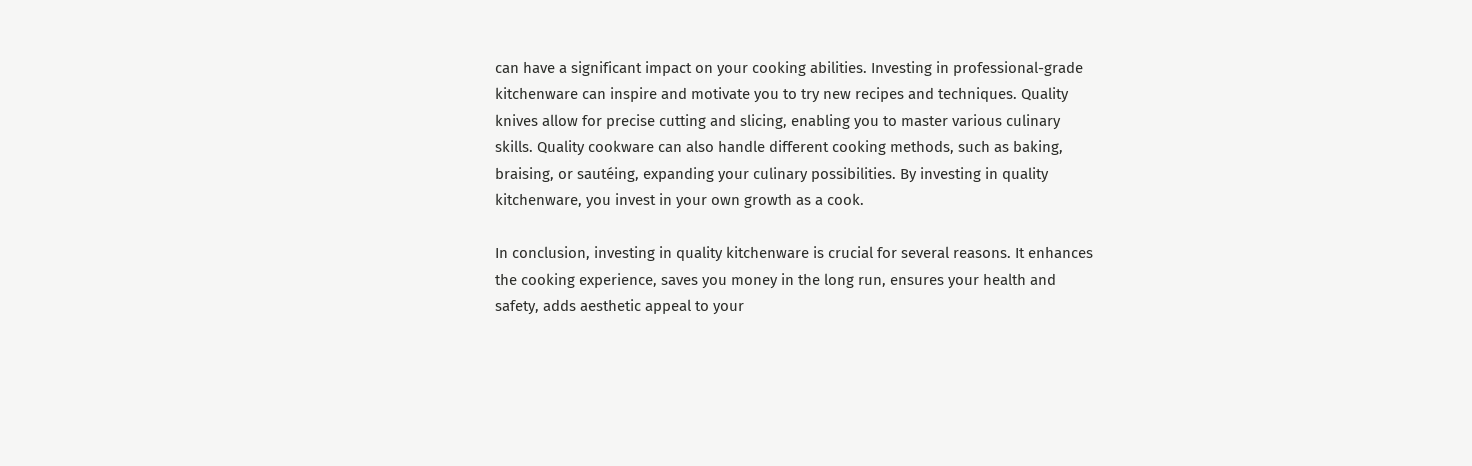can have a significant impact on your cooking abilities. Investing in professional-grade kitchenware can inspire and motivate you to try new recipes and techniques. Quality knives allow for precise cutting and slicing, enabling you to master various culinary skills. Quality cookware can also handle different cooking methods, such as baking, braising, or sautéing, expanding your culinary possibilities. By investing in quality kitchenware, you invest in your own growth as a cook.

In conclusion, investing in quality kitchenware is crucial for several reasons. It enhances the cooking experience, saves you money in the long run, ensures your health and safety, adds aesthetic appeal to your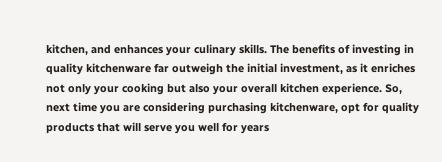kitchen, and enhances your culinary skills. The benefits of investing in quality kitchenware far outweigh the initial investment, as it enriches not only your cooking but also your overall kitchen experience. So, next time you are considering purchasing kitchenware, opt for quality products that will serve you well for years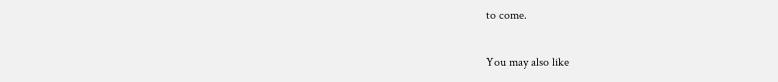to come.

You may also like